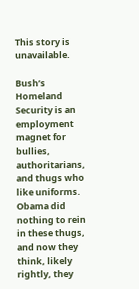This story is unavailable.

Bush’s Homeland Security is an employment magnet for bullies, authoritarians, and thugs who like uniforms. Obama did nothing to rein in these thugs, and now they think, likely rightly, they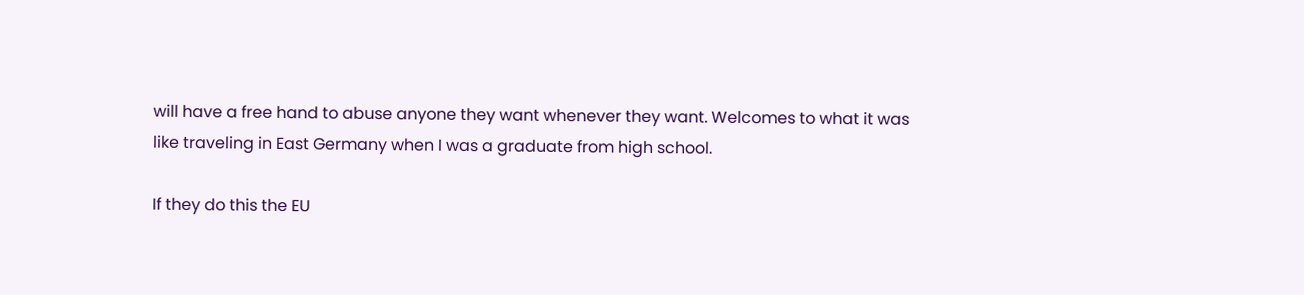will have a free hand to abuse anyone they want whenever they want. Welcomes to what it was like traveling in East Germany when I was a graduate from high school.

If they do this the EU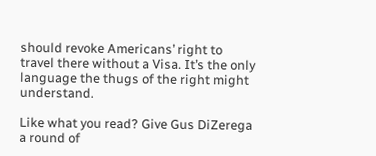should revoke Americans’ right to travel there without a Visa. It’s the only language the thugs of the right might understand.

Like what you read? Give Gus DiZerega a round of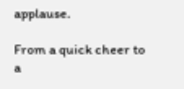applause.

From a quick cheer to a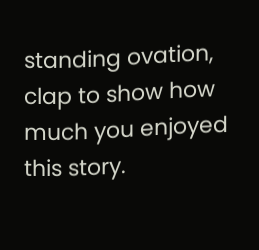standing ovation, clap to show how much you enjoyed this story.